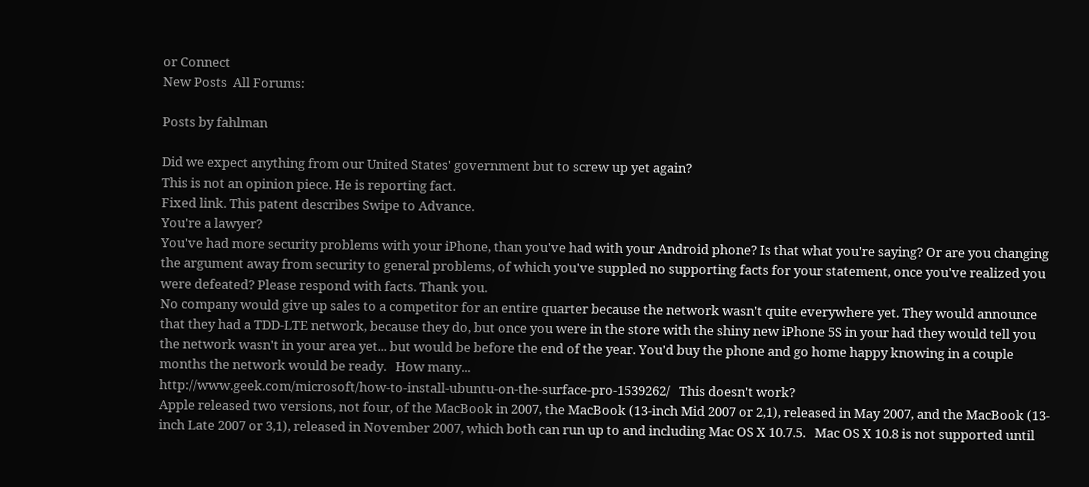or Connect
New Posts  All Forums:

Posts by fahlman

Did we expect anything from our United States' government but to screw up yet again?
This is not an opinion piece. He is reporting fact.
Fixed link. This patent describes Swipe to Advance.
You're a lawyer?
You've had more security problems with your iPhone, than you've had with your Android phone? Is that what you're saying? Or are you changing the argument away from security to general problems, of which you've suppled no supporting facts for your statement, once you've realized you were defeated? Please respond with facts. Thank you.
No company would give up sales to a competitor for an entire quarter because the network wasn't quite everywhere yet. They would announce that they had a TDD-LTE network, because they do, but once you were in the store with the shiny new iPhone 5S in your had they would tell you the network wasn't in your area yet... but would be before the end of the year. You'd buy the phone and go home happy knowing in a couple months the network would be ready.   How many...
http://www.geek.com/microsoft/how-to-install-ubuntu-on-the-surface-pro-1539262/   This doesn't work?
Apple released two versions, not four, of the MacBook in 2007, the MacBook (13-inch Mid 2007 or 2,1), released in May 2007, and the MacBook (13-inch Late 2007 or 3,1), released in November 2007, which both can run up to and including Mac OS X 10.7.5.   Mac OS X 10.8 is not supported until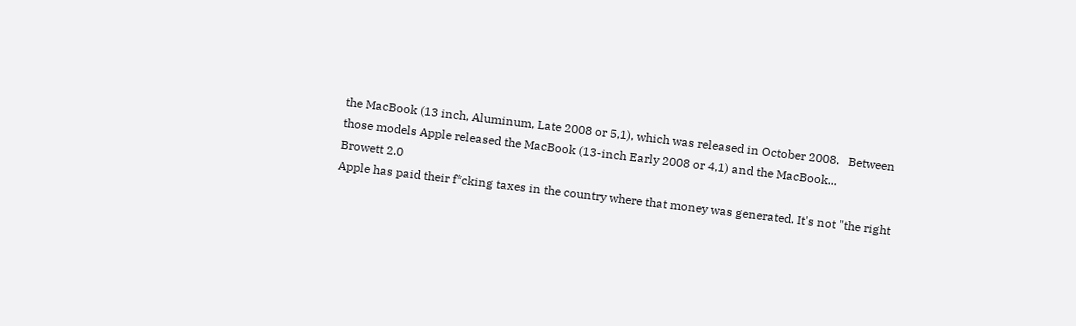the MacBook (13 inch, Aluminum, Late 2008 or 5,1), which was released in October 2008.   Between those models Apple released the MacBook (13-inch Early 2008 or 4,1) and the MacBook...
Browett 2.0
Apple has paid their f*cking taxes in the country where that money was generated. It's not "the right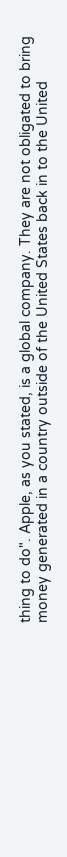thing to do". Apple, as you stated, is a global company. They are not obligated to bring money generated in a country outside of the United States back in to the United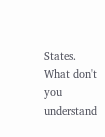States. What don't you understand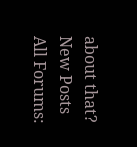about that?
New Posts  All Forums: